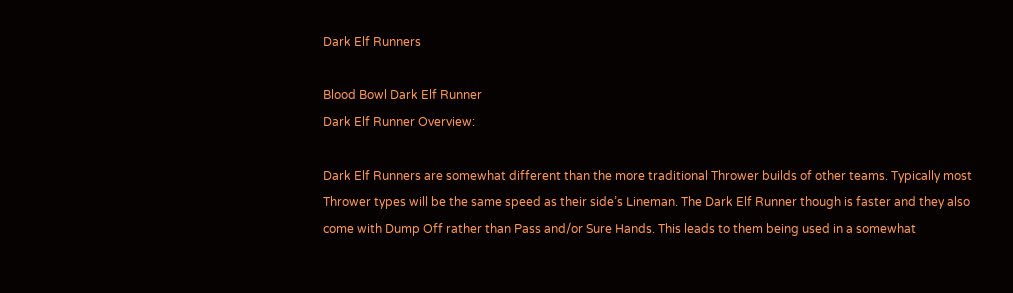Dark Elf Runners

Blood Bowl Dark Elf Runner
Dark Elf Runner Overview:

Dark Elf Runners are somewhat different than the more traditional Thrower builds of other teams. Typically most Thrower types will be the same speed as their side’s Lineman. The Dark Elf Runner though is faster and they also come with Dump Off rather than Pass and/or Sure Hands. This leads to them being used in a somewhat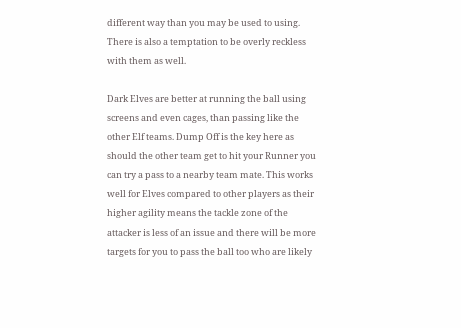different way than you may be used to using. There is also a temptation to be overly reckless with them as well.

Dark Elves are better at running the ball using screens and even cages, than passing like the other Elf teams. Dump Off is the key here as should the other team get to hit your Runner you can try a pass to a nearby team mate. This works well for Elves compared to other players as their higher agility means the tackle zone of the attacker is less of an issue and there will be more targets for you to pass the ball too who are likely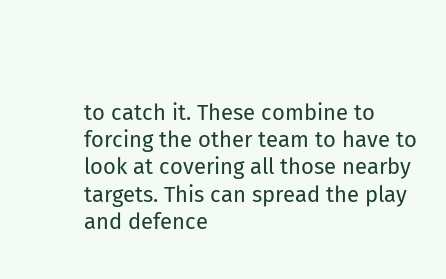to catch it. These combine to forcing the other team to have to look at covering all those nearby targets. This can spread the play and defence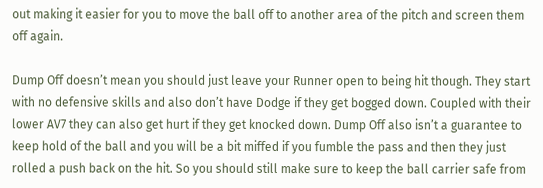out making it easier for you to move the ball off to another area of the pitch and screen them off again.

Dump Off doesn’t mean you should just leave your Runner open to being hit though. They start with no defensive skills and also don’t have Dodge if they get bogged down. Coupled with their lower AV7 they can also get hurt if they get knocked down. Dump Off also isn’t a guarantee to keep hold of the ball and you will be a bit miffed if you fumble the pass and then they just rolled a push back on the hit. So you should still make sure to keep the ball carrier safe from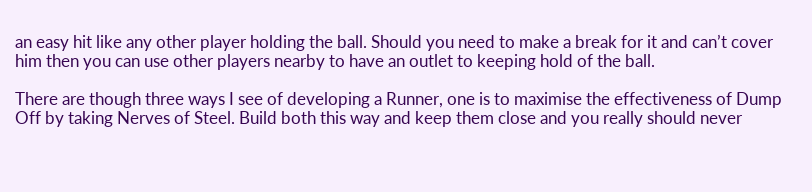an easy hit like any other player holding the ball. Should you need to make a break for it and can’t cover him then you can use other players nearby to have an outlet to keeping hold of the ball.

There are though three ways I see of developing a Runner, one is to maximise the effectiveness of Dump Off by taking Nerves of Steel. Build both this way and keep them close and you really should never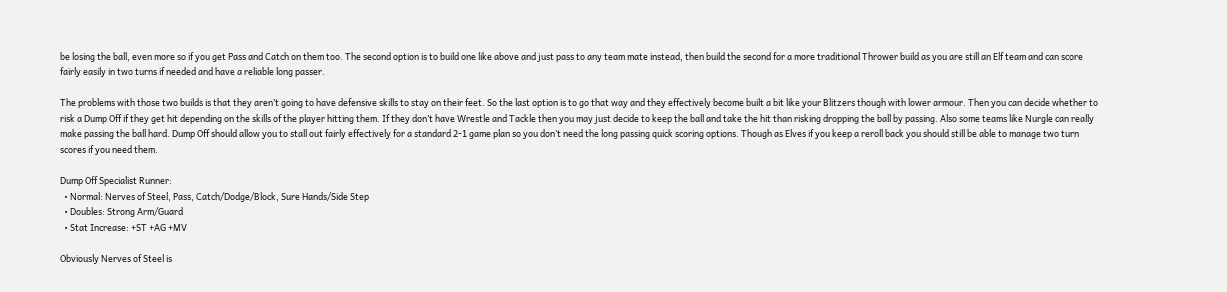be losing the ball, even more so if you get Pass and Catch on them too. The second option is to build one like above and just pass to any team mate instead, then build the second for a more traditional Thrower build as you are still an Elf team and can score fairly easily in two turns if needed and have a reliable long passer.

The problems with those two builds is that they aren’t going to have defensive skills to stay on their feet. So the last option is to go that way and they effectively become built a bit like your Blitzers though with lower armour. Then you can decide whether to risk a Dump Off if they get hit depending on the skills of the player hitting them. If they don’t have Wrestle and Tackle then you may just decide to keep the ball and take the hit than risking dropping the ball by passing. Also some teams like Nurgle can really make passing the ball hard. Dump Off should allow you to stall out fairly effectively for a standard 2-1 game plan so you don’t need the long passing quick scoring options. Though as Elves if you keep a reroll back you should still be able to manage two turn scores if you need them.

Dump Off Specialist Runner:
  • Normal: Nerves of Steel, Pass, Catch/Dodge/Block, Sure Hands/Side Step
  • Doubles: Strong Arm/Guard
  • Stat Increase: +ST +AG +MV

Obviously Nerves of Steel is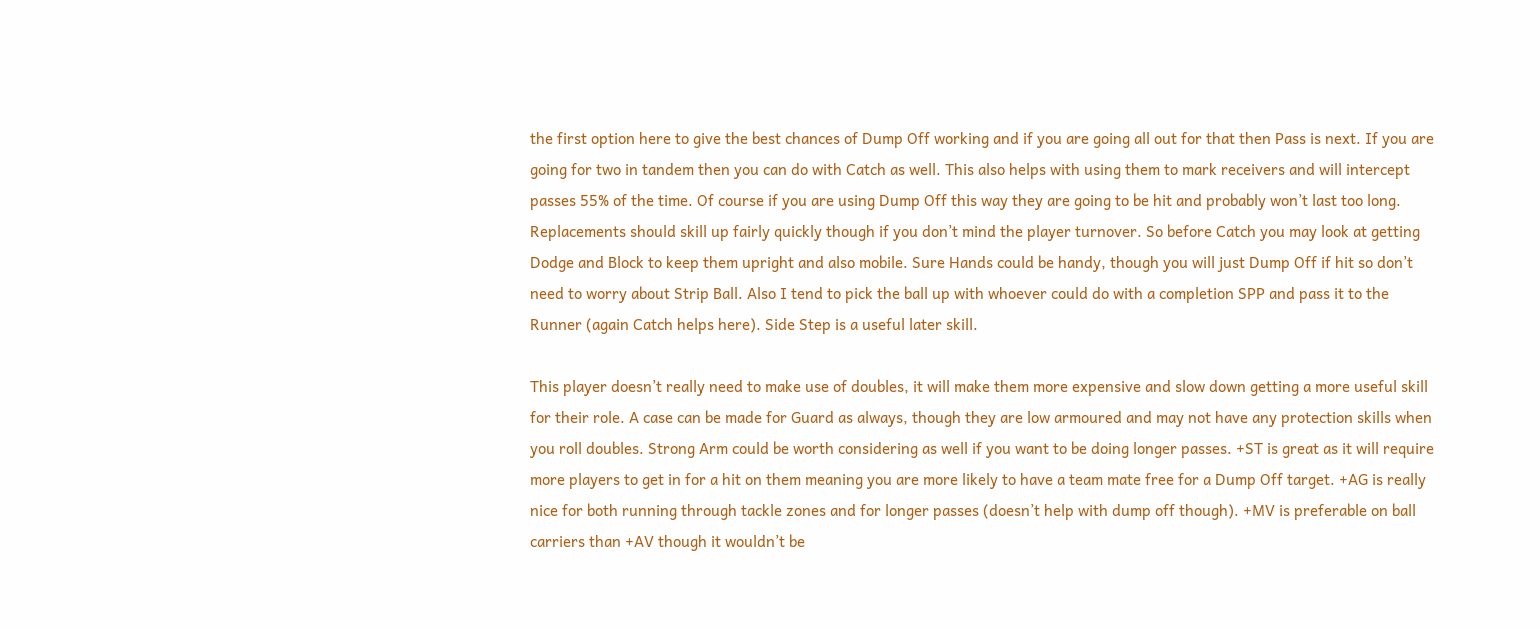the first option here to give the best chances of Dump Off working and if you are going all out for that then Pass is next. If you are going for two in tandem then you can do with Catch as well. This also helps with using them to mark receivers and will intercept passes 55% of the time. Of course if you are using Dump Off this way they are going to be hit and probably won’t last too long. Replacements should skill up fairly quickly though if you don’t mind the player turnover. So before Catch you may look at getting Dodge and Block to keep them upright and also mobile. Sure Hands could be handy, though you will just Dump Off if hit so don’t need to worry about Strip Ball. Also I tend to pick the ball up with whoever could do with a completion SPP and pass it to the Runner (again Catch helps here). Side Step is a useful later skill.

This player doesn’t really need to make use of doubles, it will make them more expensive and slow down getting a more useful skill for their role. A case can be made for Guard as always, though they are low armoured and may not have any protection skills when you roll doubles. Strong Arm could be worth considering as well if you want to be doing longer passes. +ST is great as it will require more players to get in for a hit on them meaning you are more likely to have a team mate free for a Dump Off target. +AG is really nice for both running through tackle zones and for longer passes (doesn’t help with dump off though). +MV is preferable on ball carriers than +AV though it wouldn’t be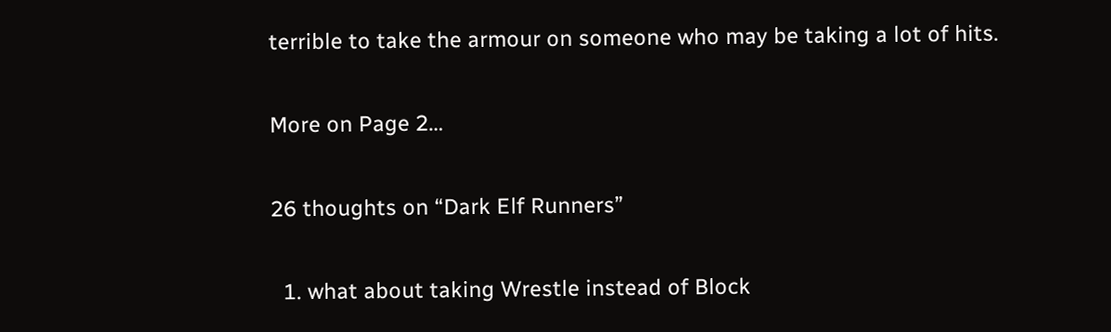terrible to take the armour on someone who may be taking a lot of hits.

More on Page 2…

26 thoughts on “Dark Elf Runners”

  1. what about taking Wrestle instead of Block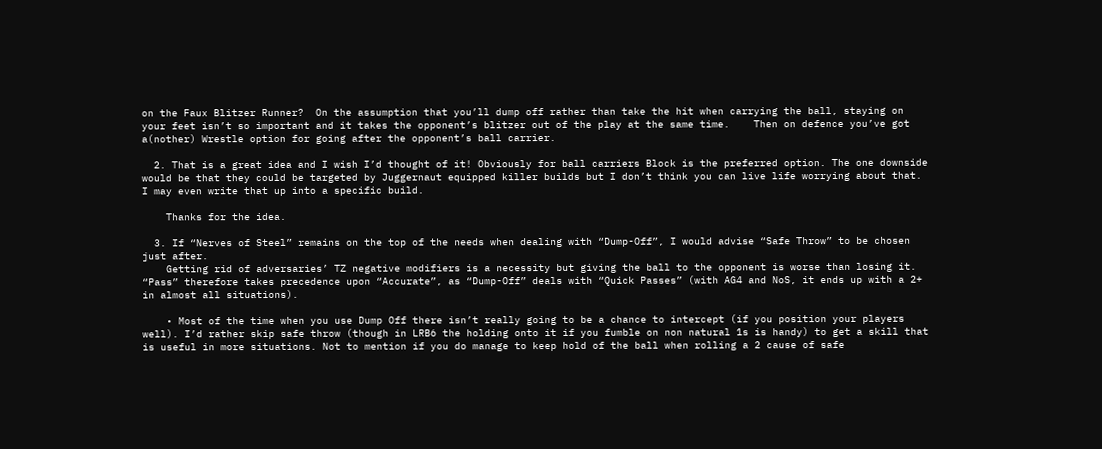on the Faux Blitzer Runner?  On the assumption that you’ll dump off rather than take the hit when carrying the ball, staying on your feet isn’t so important and it takes the opponent’s blitzer out of the play at the same time.    Then on defence you’ve got a(nother) Wrestle option for going after the opponent’s ball carrier.

  2. That is a great idea and I wish I’d thought of it! Obviously for ball carriers Block is the preferred option. The one downside would be that they could be targeted by Juggernaut equipped killer builds but I don’t think you can live life worrying about that. I may even write that up into a specific build.

    Thanks for the idea.

  3. If “Nerves of Steel” remains on the top of the needs when dealing with “Dump-Off”, I would advise “Safe Throw” to be chosen just after.
    Getting rid of adversaries’ TZ negative modifiers is a necessity but giving the ball to the opponent is worse than losing it. “Pass” therefore takes precedence upon “Accurate”, as “Dump-Off” deals with “Quick Passes” (with AG4 and NoS, it ends up with a 2+ in almost all situations).

    • Most of the time when you use Dump Off there isn’t really going to be a chance to intercept (if you position your players well). I’d rather skip safe throw (though in LRB6 the holding onto it if you fumble on non natural 1s is handy) to get a skill that is useful in more situations. Not to mention if you do manage to keep hold of the ball when rolling a 2 cause of safe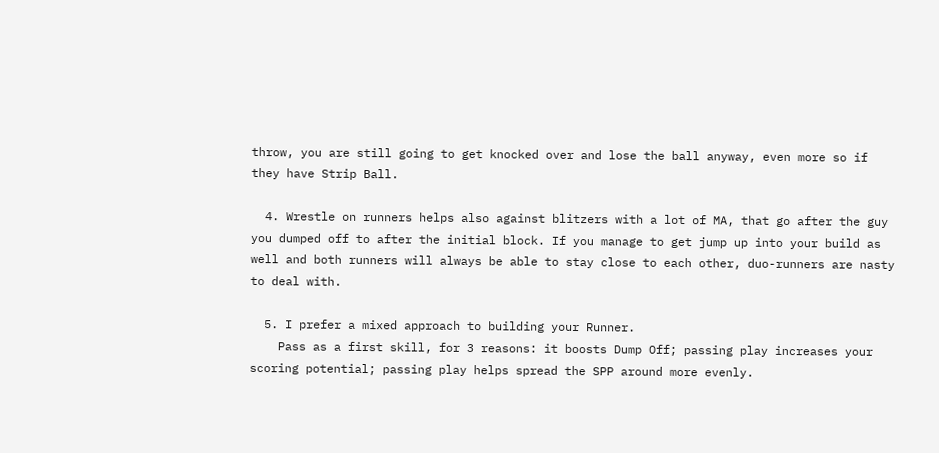throw, you are still going to get knocked over and lose the ball anyway, even more so if they have Strip Ball.

  4. Wrestle on runners helps also against blitzers with a lot of MA, that go after the guy you dumped off to after the initial block. If you manage to get jump up into your build as well and both runners will always be able to stay close to each other, duo-runners are nasty to deal with.

  5. I prefer a mixed approach to building your Runner.
    Pass as a first skill, for 3 reasons: it boosts Dump Off; passing play increases your scoring potential; passing play helps spread the SPP around more evenly.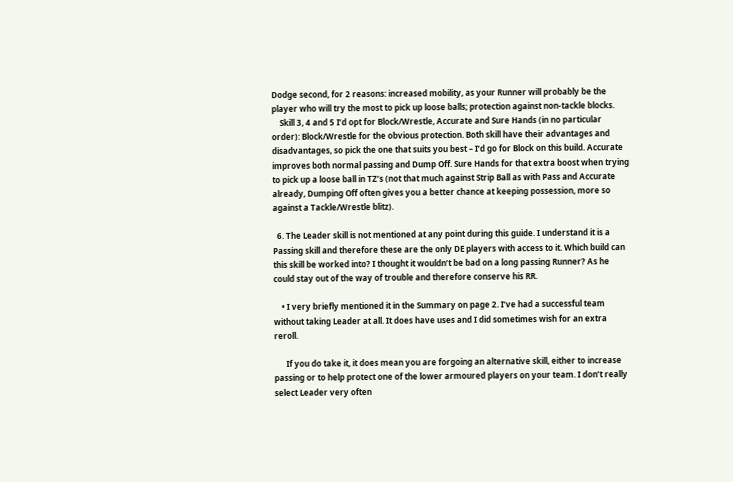Dodge second, for 2 reasons: increased mobility, as your Runner will probably be the player who will try the most to pick up loose balls; protection against non-tackle blocks.
    Skill 3, 4 and 5 I’d opt for Block/Wrestle, Accurate and Sure Hands (in no particular order): Block/Wrestle for the obvious protection. Both skill have their advantages and disadvantages, so pick the one that suits you best – I’d go for Block on this build. Accurate improves both normal passing and Dump Off. Sure Hands for that extra boost when trying to pick up a loose ball in TZ’s (not that much against Strip Ball as with Pass and Accurate already, Dumping Off often gives you a better chance at keeping possession, more so against a Tackle/Wrestle blitz).

  6. The Leader skill is not mentioned at any point during this guide. I understand it is a Passing skill and therefore these are the only DE players with access to it. Which build can this skill be worked into? I thought it wouldn’t be bad on a long passing Runner? As he could stay out of the way of trouble and therefore conserve his RR.

    • I very briefly mentioned it in the Summary on page 2. I’ve had a successful team without taking Leader at all. It does have uses and I did sometimes wish for an extra reroll.

      If you do take it, it does mean you are forgoing an alternative skill, either to increase passing or to help protect one of the lower armoured players on your team. I don’t really select Leader very often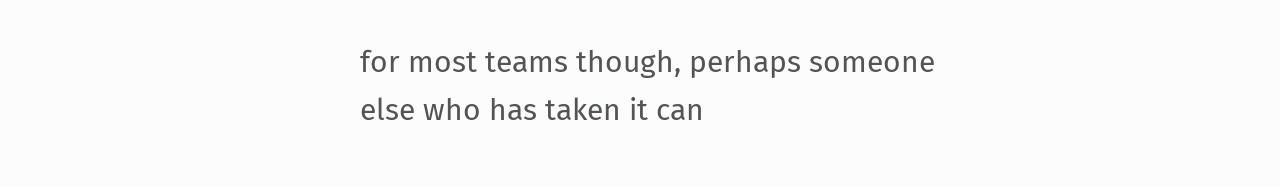for most teams though, perhaps someone else who has taken it can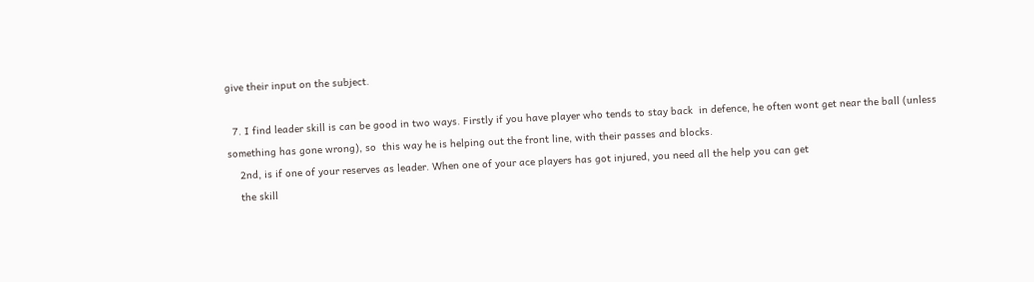give their input on the subject.

  7. I find leader skill is can be good in two ways. Firstly if you have player who tends to stay back  in defence, he often wont get near the ball (unless something has gone wrong), so  this way he is helping out the front line, with their passes and blocks.
    2nd, is if one of your reserves as leader. When one of your ace players has got injured, you need all the help you can get
    the skill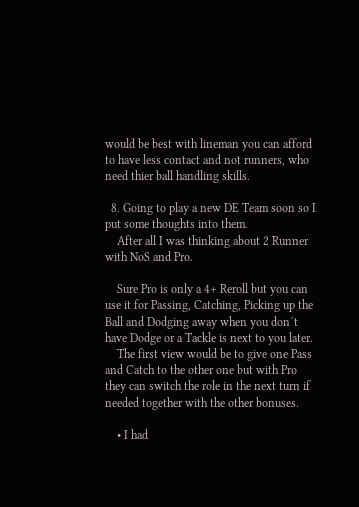would be best with lineman you can afford to have less contact and not runners, who need thier ball handling skills.

  8. Going to play a new DE Team soon so I put some thoughts into them.
    After all I was thinking about 2 Runner with NoS and Pro.

    Sure Pro is only a 4+ Reroll but you can use it for Passing, Catching, Picking up the Ball and Dodging away when you don´t have Dodge or a Tackle is next to you later.
    The first view would be to give one Pass and Catch to the other one but with Pro they can switch the role in the next turn if needed together with the other bonuses.

    • I had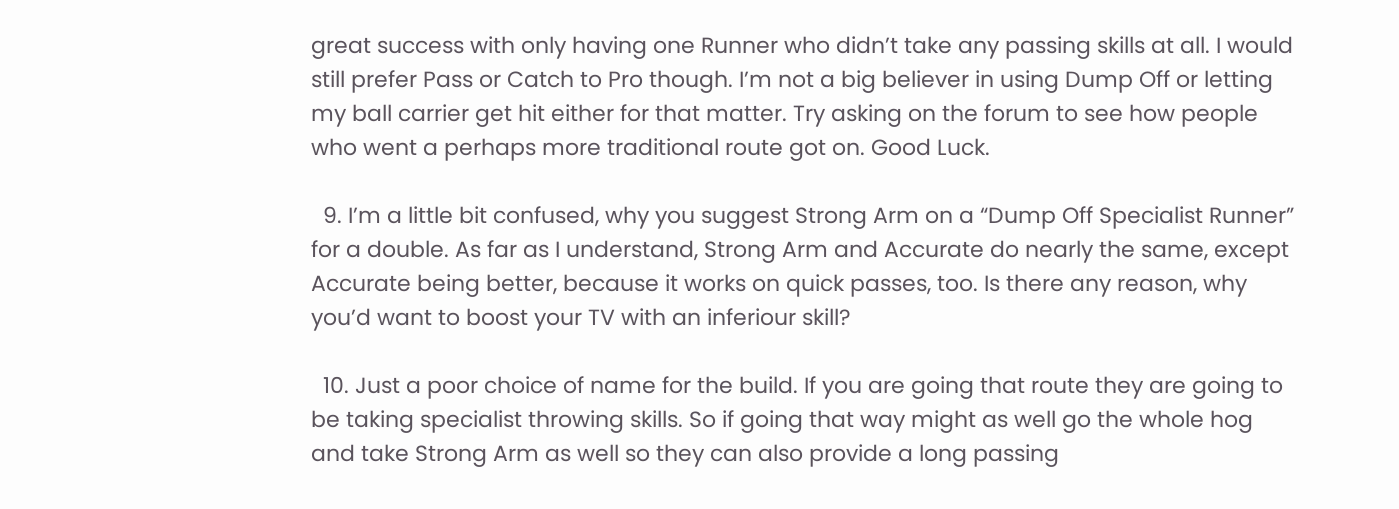great success with only having one Runner who didn’t take any passing skills at all. I would still prefer Pass or Catch to Pro though. I’m not a big believer in using Dump Off or letting my ball carrier get hit either for that matter. Try asking on the forum to see how people who went a perhaps more traditional route got on. Good Luck.

  9. I’m a little bit confused, why you suggest Strong Arm on a “Dump Off Specialist Runner” for a double. As far as I understand, Strong Arm and Accurate do nearly the same, except Accurate being better, because it works on quick passes, too. Is there any reason, why you’d want to boost your TV with an inferiour skill?

  10. Just a poor choice of name for the build. If you are going that route they are going to be taking specialist throwing skills. So if going that way might as well go the whole hog and take Strong Arm as well so they can also provide a long passing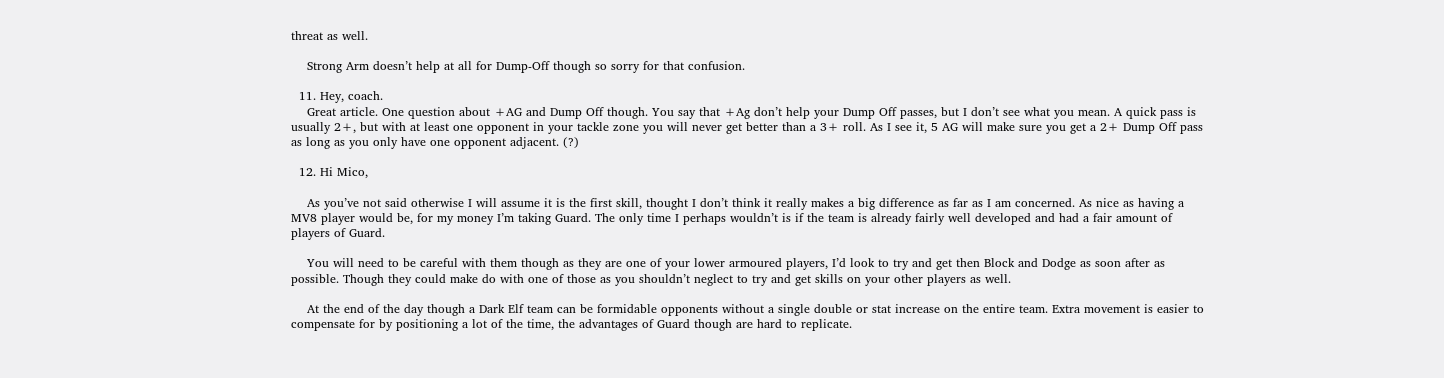threat as well.

    Strong Arm doesn’t help at all for Dump-Off though so sorry for that confusion.

  11. Hey, coach.
    Great article. One question about +AG and Dump Off though. You say that +Ag don’t help your Dump Off passes, but I don’t see what you mean. A quick pass is usually 2+, but with at least one opponent in your tackle zone you will never get better than a 3+ roll. As I see it, 5 AG will make sure you get a 2+ Dump Off pass as long as you only have one opponent adjacent. (?)

  12. Hi Mico,

    As you’ve not said otherwise I will assume it is the first skill, thought I don’t think it really makes a big difference as far as I am concerned. As nice as having a MV8 player would be, for my money I’m taking Guard. The only time I perhaps wouldn’t is if the team is already fairly well developed and had a fair amount of players of Guard.

    You will need to be careful with them though as they are one of your lower armoured players, I’d look to try and get then Block and Dodge as soon after as possible. Though they could make do with one of those as you shouldn’t neglect to try and get skills on your other players as well.

    At the end of the day though a Dark Elf team can be formidable opponents without a single double or stat increase on the entire team. Extra movement is easier to compensate for by positioning a lot of the time, the advantages of Guard though are hard to replicate.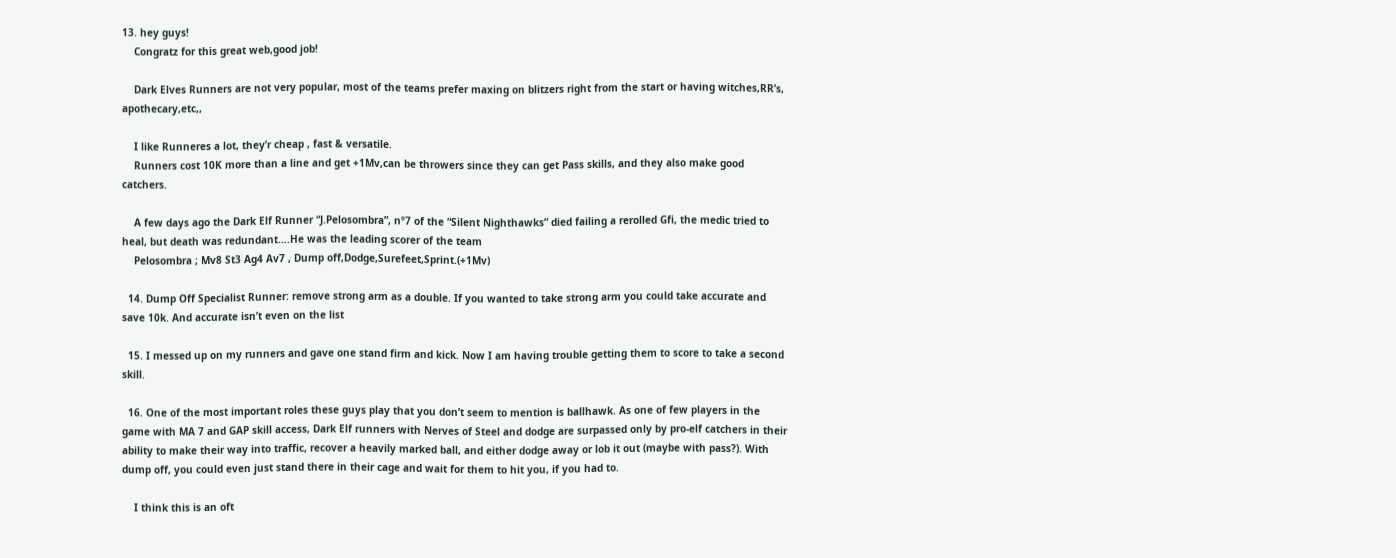13. hey guys!
    Congratz for this great web,good job!

    Dark Elves Runners are not very popular, most of the teams prefer maxing on blitzers right from the start or having witches,RR’s, apothecary,etc,,

    I like Runneres a lot, they’r cheap , fast & versatile.
    Runners cost 10K more than a line and get +1Mv,can be throwers since they can get Pass skills, and they also make good catchers.

    A few days ago the Dark Elf Runner “J.Pelosombra”, nº7 of the “Silent Nighthawks” died failing a rerolled Gfi, the medic tried to heal, but death was redundant….He was the leading scorer of the team
    Pelosombra ; Mv8 St3 Ag4 Av7 , Dump off,Dodge,Surefeet,Sprint.(+1Mv)

  14. Dump Off Specialist Runner: remove strong arm as a double. If you wanted to take strong arm you could take accurate and save 10k. And accurate isn’t even on the list

  15. I messed up on my runners and gave one stand firm and kick. Now I am having trouble getting them to score to take a second skill.

  16. One of the most important roles these guys play that you don’t seem to mention is ballhawk. As one of few players in the game with MA 7 and GAP skill access, Dark Elf runners with Nerves of Steel and dodge are surpassed only by pro-elf catchers in their ability to make their way into traffic, recover a heavily marked ball, and either dodge away or lob it out (maybe with pass?). With dump off, you could even just stand there in their cage and wait for them to hit you, if you had to.

    I think this is an oft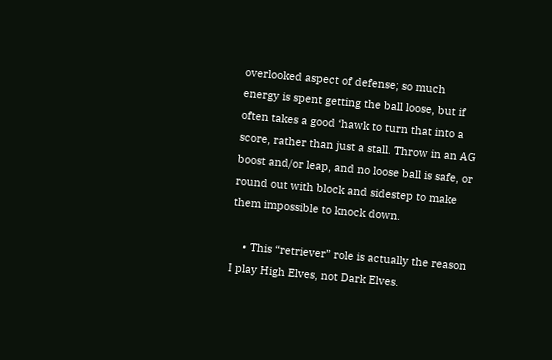overlooked aspect of defense; so much energy is spent getting the ball loose, but if often takes a good ‘hawk to turn that into a score, rather than just a stall. Throw in an AG boost and/or leap, and no loose ball is safe, or round out with block and sidestep to make them impossible to knock down.

    • This “retriever” role is actually the reason I play High Elves, not Dark Elves.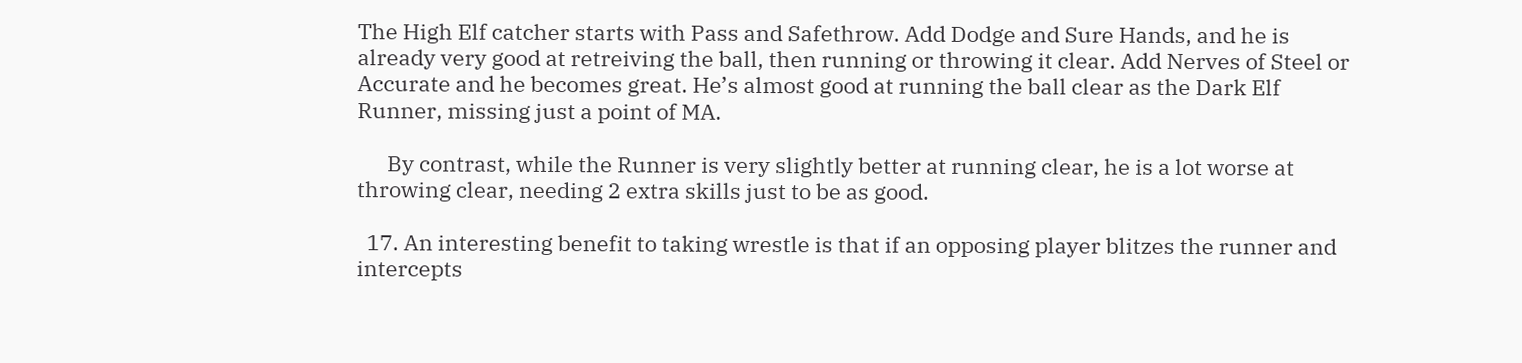The High Elf catcher starts with Pass and Safethrow. Add Dodge and Sure Hands, and he is already very good at retreiving the ball, then running or throwing it clear. Add Nerves of Steel or Accurate and he becomes great. He’s almost good at running the ball clear as the Dark Elf Runner, missing just a point of MA.

      By contrast, while the Runner is very slightly better at running clear, he is a lot worse at throwing clear, needing 2 extra skills just to be as good.

  17. An interesting benefit to taking wrestle is that if an opposing player blitzes the runner and intercepts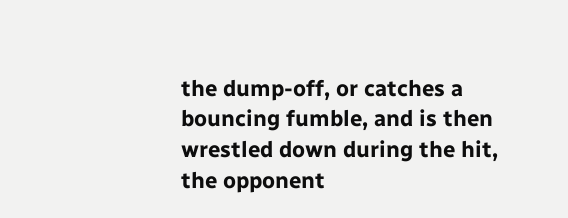the dump-off, or catches a bouncing fumble, and is then wrestled down during the hit, the opponent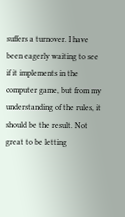suffers a turnover. I have been eagerly waiting to see if it implements in the computer game, but from my understanding of the rules, it should be the result. Not great to be letting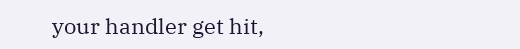your handler get hit,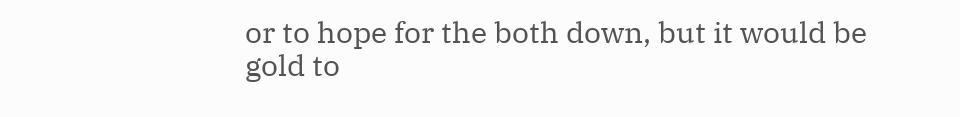or to hope for the both down, but it would be gold to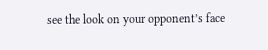see the look on your opponent’s face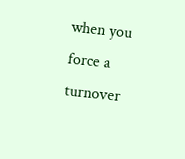when you force a turnover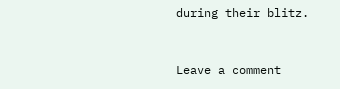during their blitz.


Leave a comment